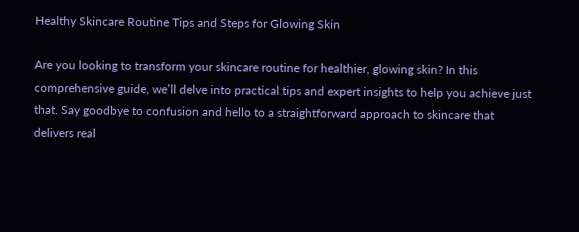Healthy Skincare Routine Tips and Steps for Glowing Skin

Are you looking to transform your skincare routine for healthier, glowing skin? In this comprehensive guide, we’ll delve into practical tips and expert insights to help you achieve just that. Say goodbye to confusion and hello to a straightforward approach to skincare that delivers real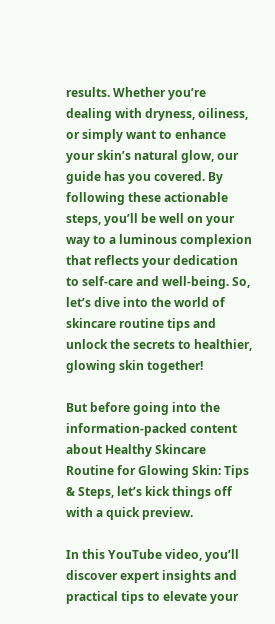results. Whether you’re dealing with dryness, oiliness, or simply want to enhance your skin’s natural glow, our guide has you covered. By following these actionable steps, you’ll be well on your way to a luminous complexion that reflects your dedication to self-care and well-being. So, let’s dive into the world of skincare routine tips and unlock the secrets to healthier, glowing skin together!

But before going into the information-packed content about Healthy Skincare Routine for Glowing Skin: Tips & Steps, let’s kick things off with a quick preview.

In this YouTube video, you’ll discover expert insights and practical tips to elevate your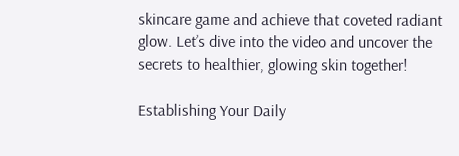skincare game and achieve that coveted radiant glow. Let’s dive into the video and uncover the secrets to healthier, glowing skin together!

Establishing Your Daily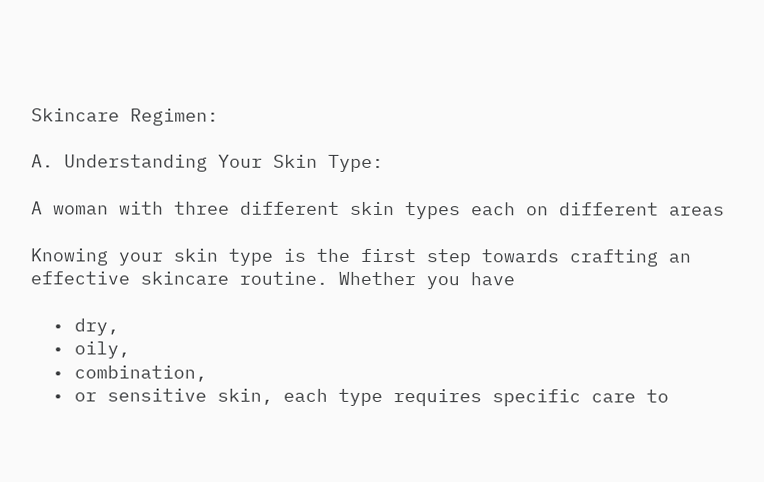Skincare Regimen:

A. Understanding Your Skin Type:

A woman with three different skin types each on different areas

Knowing your skin type is the first step towards crafting an effective skincare routine. Whether you have

  • dry,
  • oily,
  • combination,
  • or sensitive skin, each type requires specific care to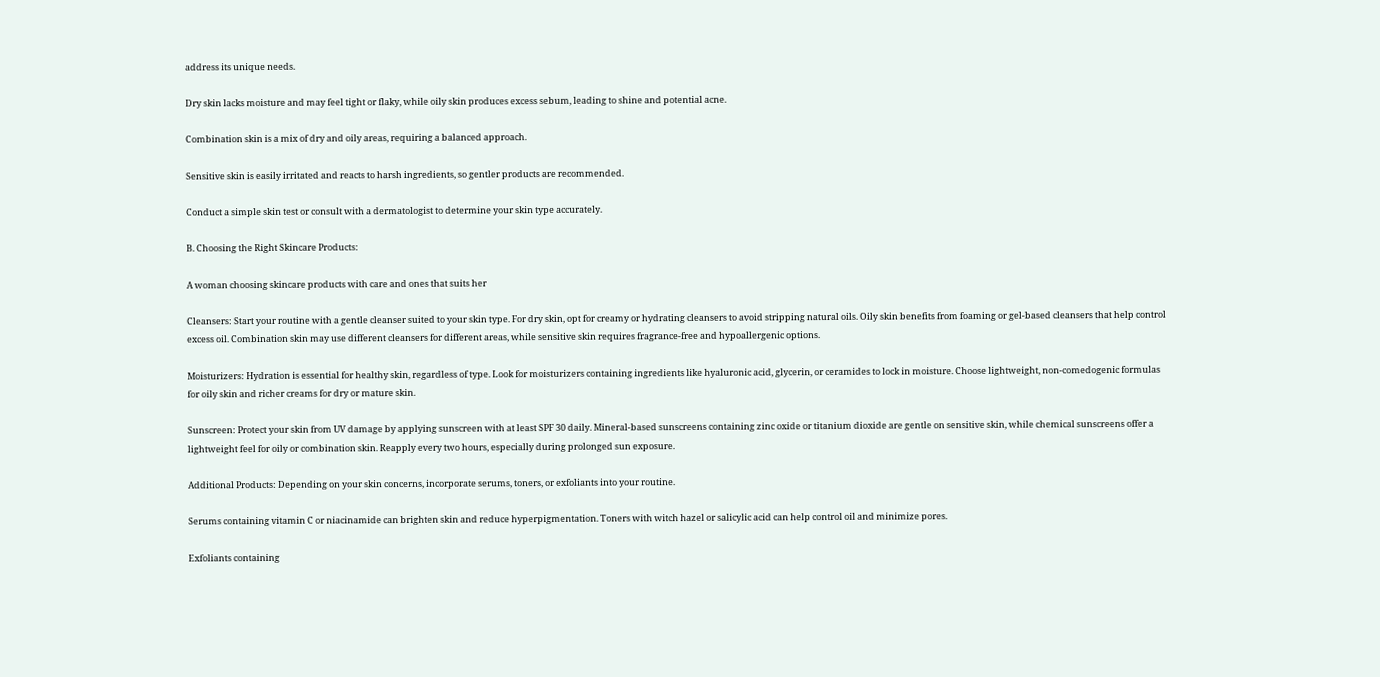address its unique needs.

Dry skin lacks moisture and may feel tight or flaky, while oily skin produces excess sebum, leading to shine and potential acne.

Combination skin is a mix of dry and oily areas, requiring a balanced approach.

Sensitive skin is easily irritated and reacts to harsh ingredients, so gentler products are recommended.

Conduct a simple skin test or consult with a dermatologist to determine your skin type accurately.

B. Choosing the Right Skincare Products:

A woman choosing skincare products with care and ones that suits her

Cleansers: Start your routine with a gentle cleanser suited to your skin type. For dry skin, opt for creamy or hydrating cleansers to avoid stripping natural oils. Oily skin benefits from foaming or gel-based cleansers that help control excess oil. Combination skin may use different cleansers for different areas, while sensitive skin requires fragrance-free and hypoallergenic options.

Moisturizers: Hydration is essential for healthy skin, regardless of type. Look for moisturizers containing ingredients like hyaluronic acid, glycerin, or ceramides to lock in moisture. Choose lightweight, non-comedogenic formulas for oily skin and richer creams for dry or mature skin.

Sunscreen: Protect your skin from UV damage by applying sunscreen with at least SPF 30 daily. Mineral-based sunscreens containing zinc oxide or titanium dioxide are gentle on sensitive skin, while chemical sunscreens offer a lightweight feel for oily or combination skin. Reapply every two hours, especially during prolonged sun exposure.

Additional Products: Depending on your skin concerns, incorporate serums, toners, or exfoliants into your routine.

Serums containing vitamin C or niacinamide can brighten skin and reduce hyperpigmentation. Toners with witch hazel or salicylic acid can help control oil and minimize pores.

Exfoliants containing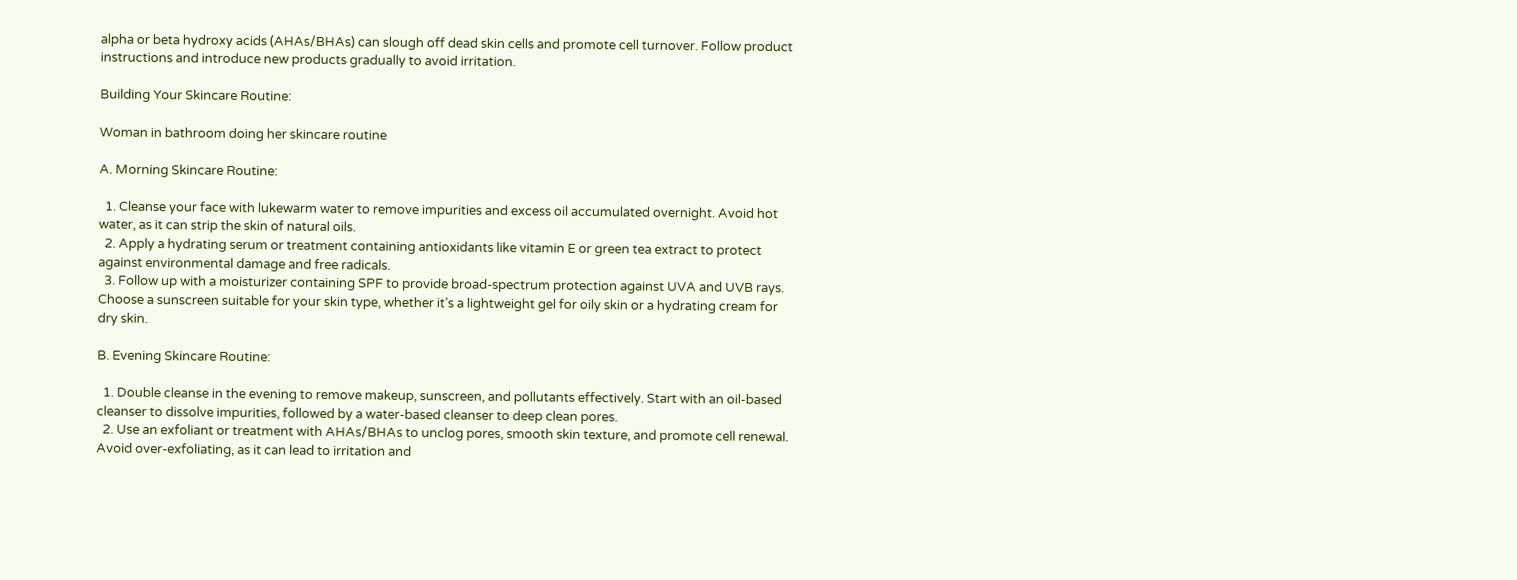alpha or beta hydroxy acids (AHAs/BHAs) can slough off dead skin cells and promote cell turnover. Follow product instructions and introduce new products gradually to avoid irritation.

Building Your Skincare Routine:

Woman in bathroom doing her skincare routine

A. Morning Skincare Routine:

  1. Cleanse your face with lukewarm water to remove impurities and excess oil accumulated overnight. Avoid hot water, as it can strip the skin of natural oils.
  2. Apply a hydrating serum or treatment containing antioxidants like vitamin E or green tea extract to protect against environmental damage and free radicals.
  3. Follow up with a moisturizer containing SPF to provide broad-spectrum protection against UVA and UVB rays. Choose a sunscreen suitable for your skin type, whether it’s a lightweight gel for oily skin or a hydrating cream for dry skin.

B. Evening Skincare Routine:

  1. Double cleanse in the evening to remove makeup, sunscreen, and pollutants effectively. Start with an oil-based cleanser to dissolve impurities, followed by a water-based cleanser to deep clean pores.
  2. Use an exfoliant or treatment with AHAs/BHAs to unclog pores, smooth skin texture, and promote cell renewal. Avoid over-exfoliating, as it can lead to irritation and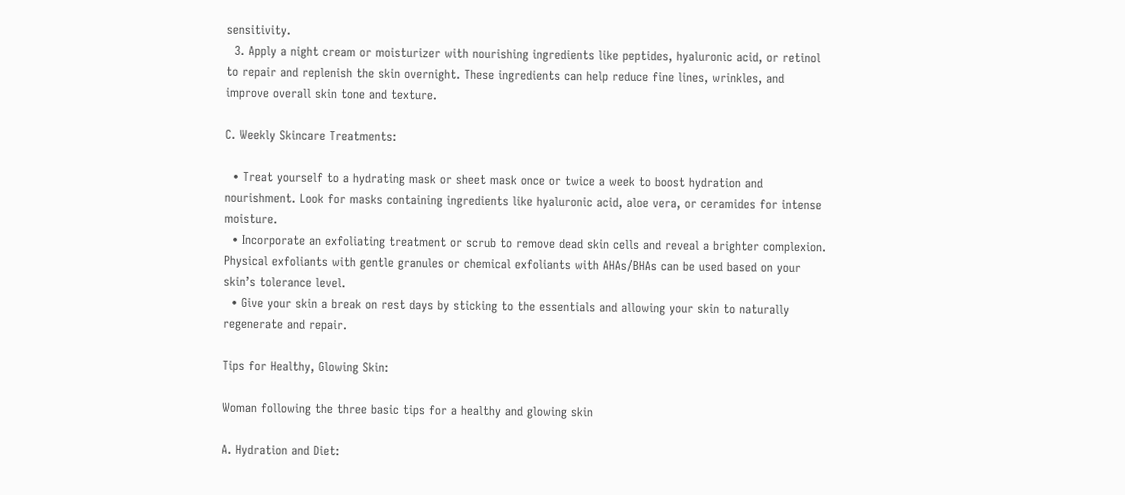sensitivity.
  3. Apply a night cream or moisturizer with nourishing ingredients like peptides, hyaluronic acid, or retinol to repair and replenish the skin overnight. These ingredients can help reduce fine lines, wrinkles, and improve overall skin tone and texture.

C. Weekly Skincare Treatments:

  • Treat yourself to a hydrating mask or sheet mask once or twice a week to boost hydration and nourishment. Look for masks containing ingredients like hyaluronic acid, aloe vera, or ceramides for intense moisture.
  • Incorporate an exfoliating treatment or scrub to remove dead skin cells and reveal a brighter complexion. Physical exfoliants with gentle granules or chemical exfoliants with AHAs/BHAs can be used based on your skin’s tolerance level.
  • Give your skin a break on rest days by sticking to the essentials and allowing your skin to naturally regenerate and repair.

Tips for Healthy, Glowing Skin:

Woman following the three basic tips for a healthy and glowing skin

A. Hydration and Diet: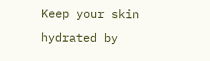Keep your skin hydrated by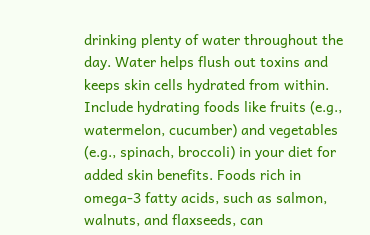drinking plenty of water throughout the day. Water helps flush out toxins and keeps skin cells hydrated from within. Include hydrating foods like fruits (e.g., watermelon, cucumber) and vegetables (e.g., spinach, broccoli) in your diet for added skin benefits. Foods rich in omega-3 fatty acids, such as salmon, walnuts, and flaxseeds, can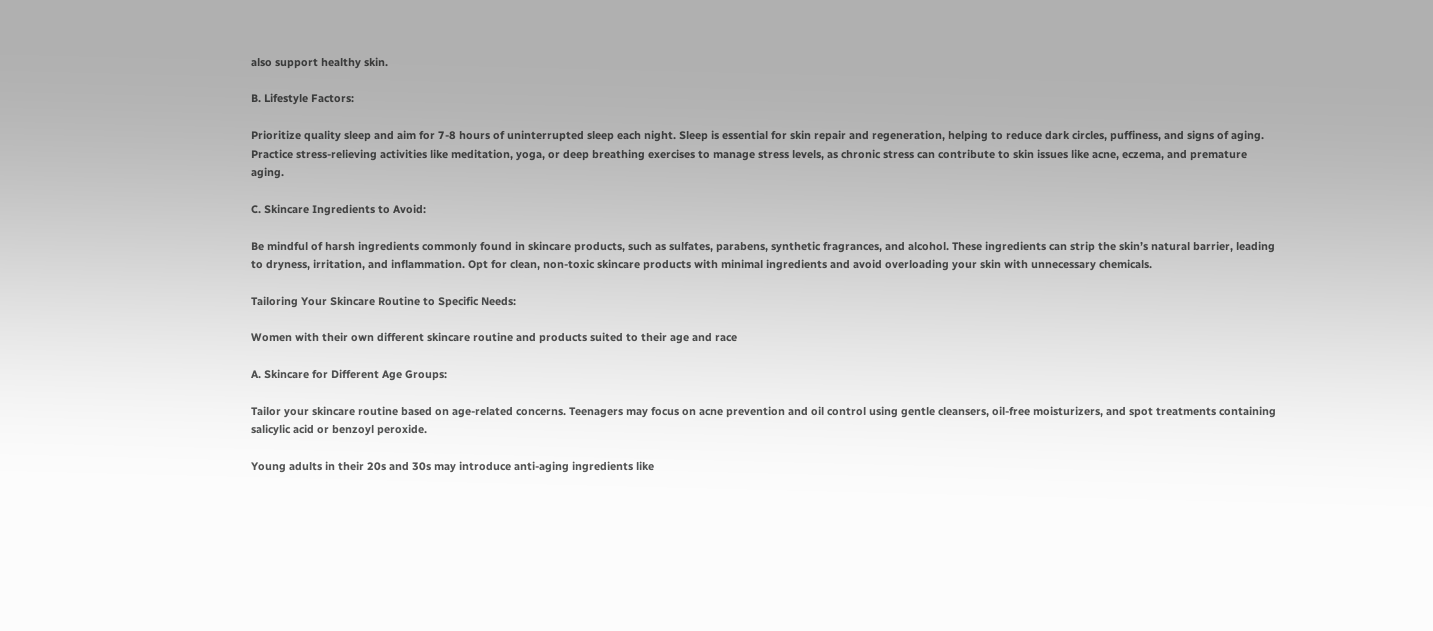also support healthy skin.

B. Lifestyle Factors:

Prioritize quality sleep and aim for 7-8 hours of uninterrupted sleep each night. Sleep is essential for skin repair and regeneration, helping to reduce dark circles, puffiness, and signs of aging. Practice stress-relieving activities like meditation, yoga, or deep breathing exercises to manage stress levels, as chronic stress can contribute to skin issues like acne, eczema, and premature aging.

C. Skincare Ingredients to Avoid:

Be mindful of harsh ingredients commonly found in skincare products, such as sulfates, parabens, synthetic fragrances, and alcohol. These ingredients can strip the skin’s natural barrier, leading to dryness, irritation, and inflammation. Opt for clean, non-toxic skincare products with minimal ingredients and avoid overloading your skin with unnecessary chemicals.

Tailoring Your Skincare Routine to Specific Needs:

Women with their own different skincare routine and products suited to their age and race

A. Skincare for Different Age Groups:

Tailor your skincare routine based on age-related concerns. Teenagers may focus on acne prevention and oil control using gentle cleansers, oil-free moisturizers, and spot treatments containing salicylic acid or benzoyl peroxide.

Young adults in their 20s and 30s may introduce anti-aging ingredients like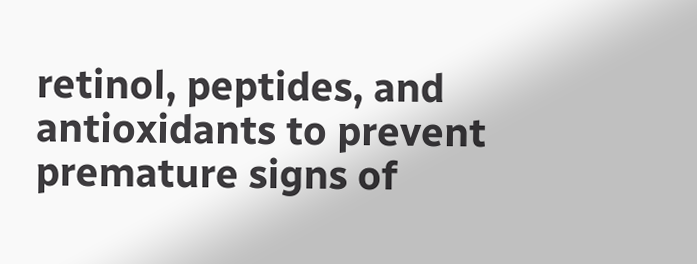retinol, peptides, and antioxidants to prevent premature signs of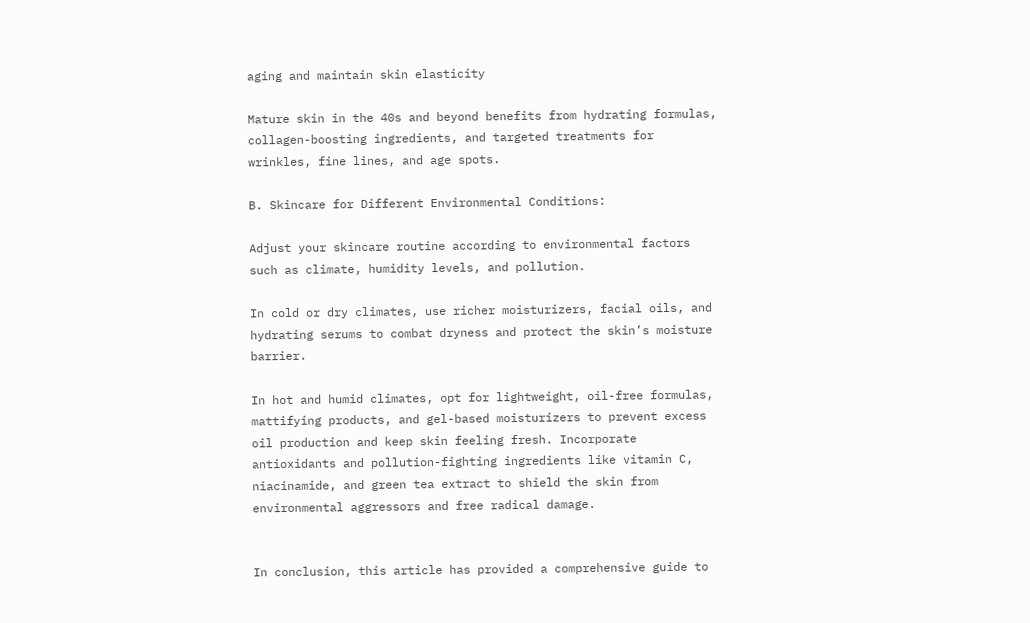aging and maintain skin elasticity

Mature skin in the 40s and beyond benefits from hydrating formulas, collagen-boosting ingredients, and targeted treatments for wrinkles, fine lines, and age spots.

B. Skincare for Different Environmental Conditions:

Adjust your skincare routine according to environmental factors such as climate, humidity levels, and pollution.

In cold or dry climates, use richer moisturizers, facial oils, and hydrating serums to combat dryness and protect the skin’s moisture barrier.

In hot and humid climates, opt for lightweight, oil-free formulas, mattifying products, and gel-based moisturizers to prevent excess oil production and keep skin feeling fresh. Incorporate antioxidants and pollution-fighting ingredients like vitamin C, niacinamide, and green tea extract to shield the skin from environmental aggressors and free radical damage.


In conclusion, this article has provided a comprehensive guide to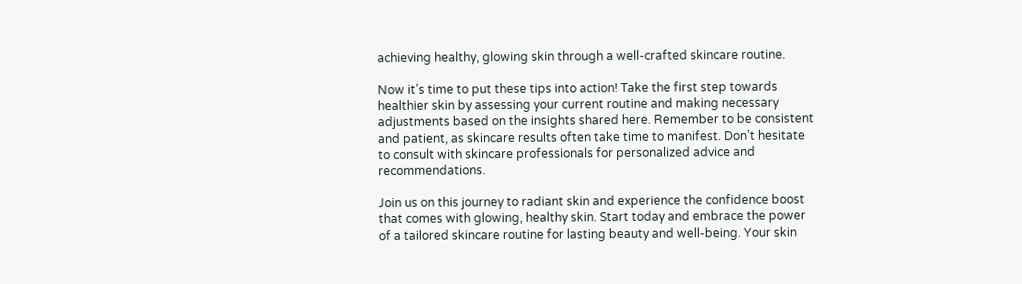achieving healthy, glowing skin through a well-crafted skincare routine.

Now it’s time to put these tips into action! Take the first step towards healthier skin by assessing your current routine and making necessary adjustments based on the insights shared here. Remember to be consistent and patient, as skincare results often take time to manifest. Don’t hesitate to consult with skincare professionals for personalized advice and recommendations.

Join us on this journey to radiant skin and experience the confidence boost that comes with glowing, healthy skin. Start today and embrace the power of a tailored skincare routine for lasting beauty and well-being. Your skin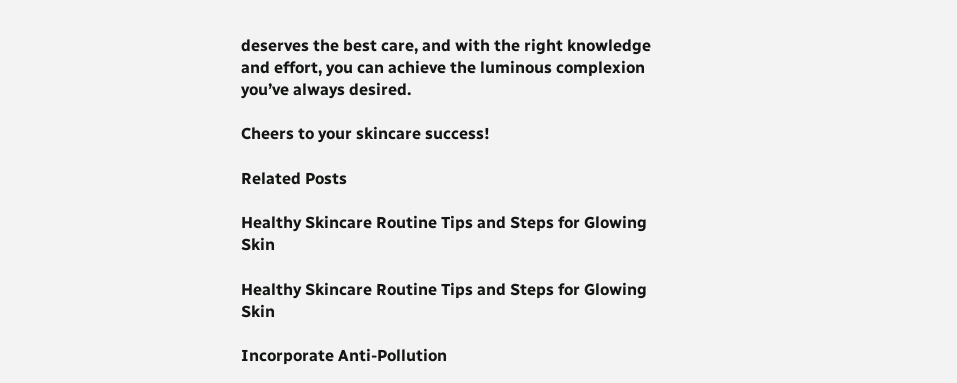deserves the best care, and with the right knowledge and effort, you can achieve the luminous complexion you’ve always desired.

Cheers to your skincare success!

Related Posts

Healthy Skincare Routine Tips and Steps for Glowing Skin

Healthy Skincare Routine Tips and Steps for Glowing Skin

Incorporate Anti-Pollution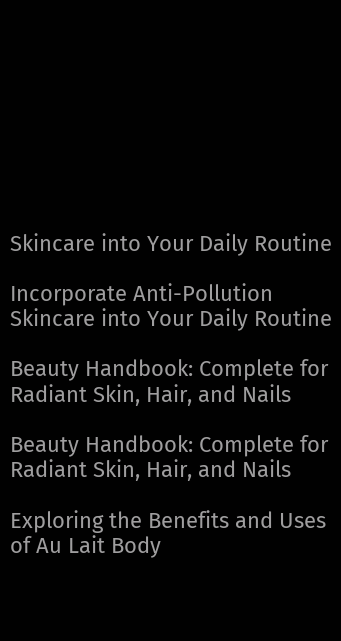Skincare into Your Daily Routine

Incorporate Anti-Pollution Skincare into Your Daily Routine

Beauty Handbook: Complete for Radiant Skin, Hair, and Nails

Beauty Handbook: Complete for Radiant Skin, Hair, and Nails

Exploring the Benefits and Uses of Au Lait Body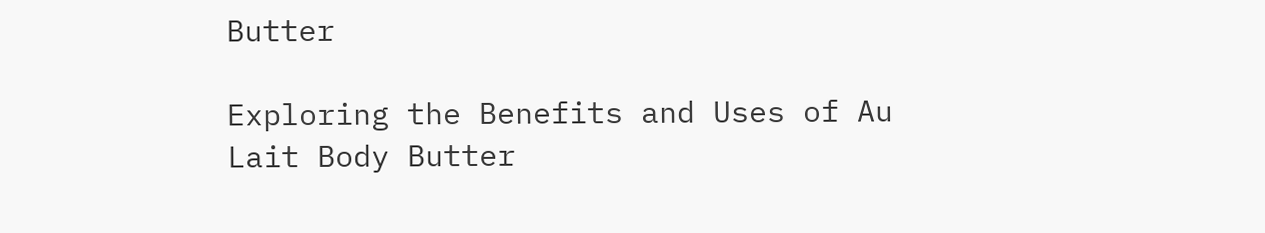Butter

Exploring the Benefits and Uses of Au Lait Body Butter